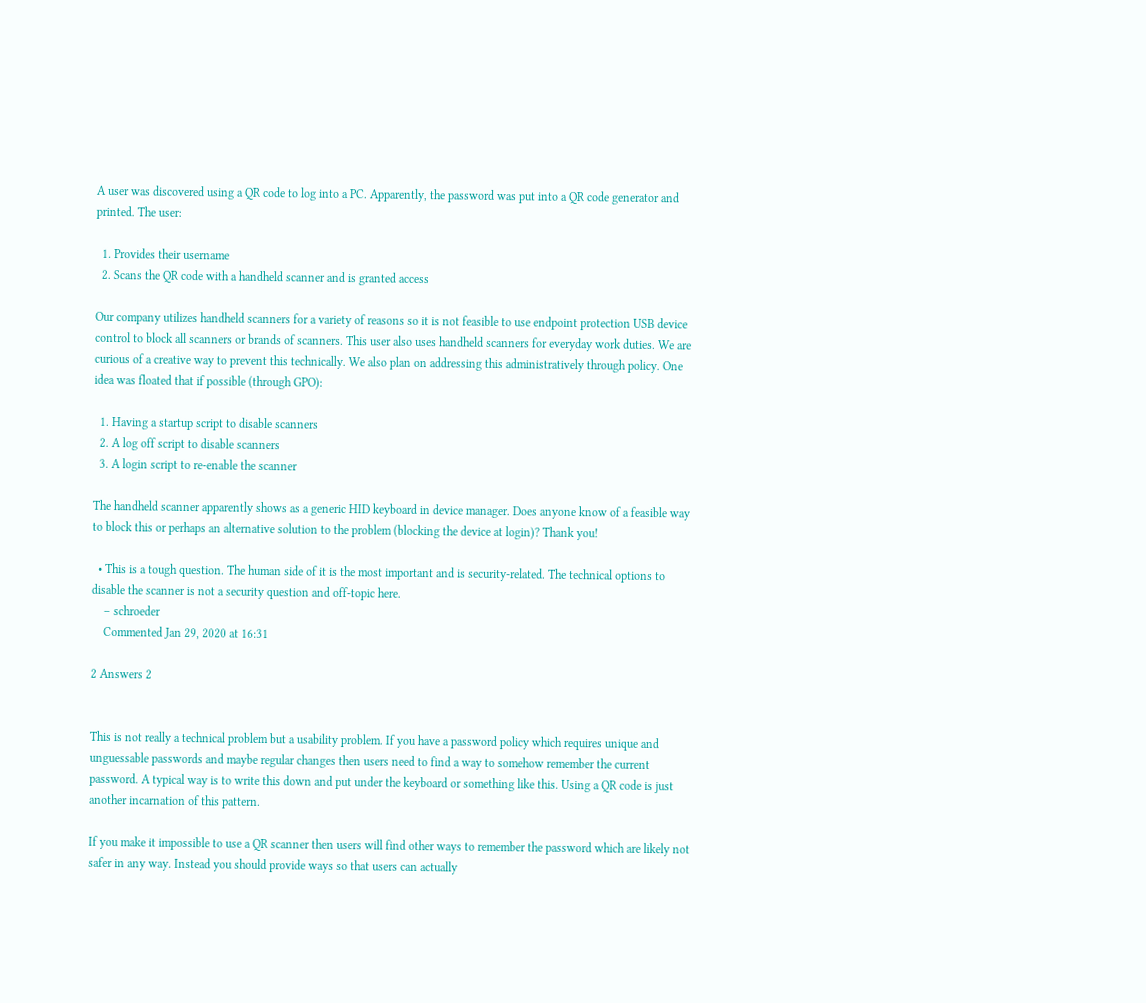A user was discovered using a QR code to log into a PC. Apparently, the password was put into a QR code generator and printed. The user:

  1. Provides their username
  2. Scans the QR code with a handheld scanner and is granted access

Our company utilizes handheld scanners for a variety of reasons so it is not feasible to use endpoint protection USB device control to block all scanners or brands of scanners. This user also uses handheld scanners for everyday work duties. We are curious of a creative way to prevent this technically. We also plan on addressing this administratively through policy. One idea was floated that if possible (through GPO):

  1. Having a startup script to disable scanners
  2. A log off script to disable scanners
  3. A login script to re-enable the scanner

The handheld scanner apparently shows as a generic HID keyboard in device manager. Does anyone know of a feasible way to block this or perhaps an alternative solution to the problem (blocking the device at login)? Thank you!

  • This is a tough question. The human side of it is the most important and is security-related. The technical options to disable the scanner is not a security question and off-topic here.
    – schroeder
    Commented Jan 29, 2020 at 16:31

2 Answers 2


This is not really a technical problem but a usability problem. If you have a password policy which requires unique and unguessable passwords and maybe regular changes then users need to find a way to somehow remember the current password. A typical way is to write this down and put under the keyboard or something like this. Using a QR code is just another incarnation of this pattern.

If you make it impossible to use a QR scanner then users will find other ways to remember the password which are likely not safer in any way. Instead you should provide ways so that users can actually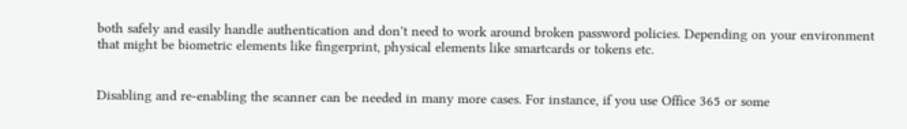both safely and easily handle authentication and don't need to work around broken password policies. Depending on your environment that might be biometric elements like fingerprint, physical elements like smartcards or tokens etc.


Disabling and re-enabling the scanner can be needed in many more cases. For instance, if you use Office 365 or some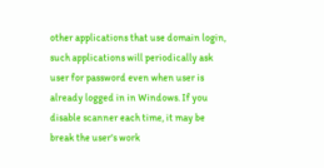other applications that use domain login, such applications will periodically ask user for password even when user is already logged in in Windows. If you disable scanner each time, it may be break the user's work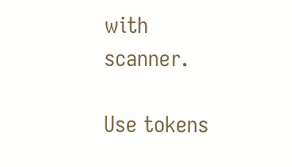with scanner.

Use tokens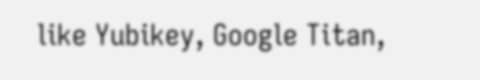like Yubikey, Google Titan,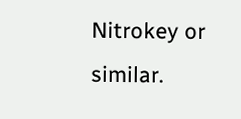Nitrokey or similar.